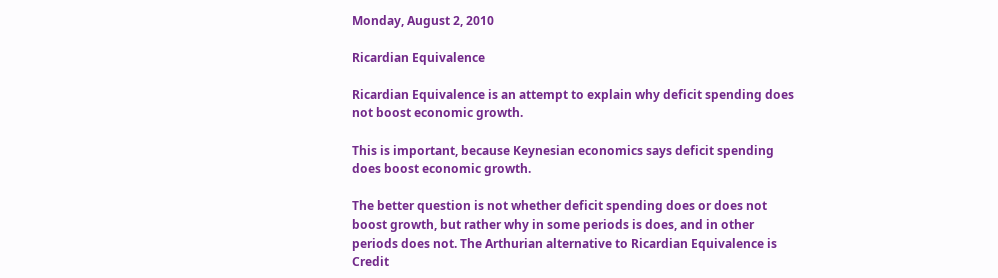Monday, August 2, 2010

Ricardian Equivalence

Ricardian Equivalence is an attempt to explain why deficit spending does not boost economic growth.

This is important, because Keynesian economics says deficit spending does boost economic growth.

The better question is not whether deficit spending does or does not boost growth, but rather why in some periods is does, and in other periods does not. The Arthurian alternative to Ricardian Equivalence is Credit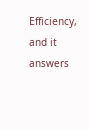Efficiency, and it answers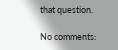that question.

No comments: